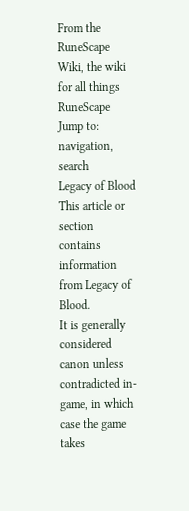From the RuneScape Wiki, the wiki for all things RuneScape
Jump to: navigation, search
Legacy of Blood This article or section contains information from Legacy of Blood.
It is generally considered canon unless contradicted in-game, in which case the game takes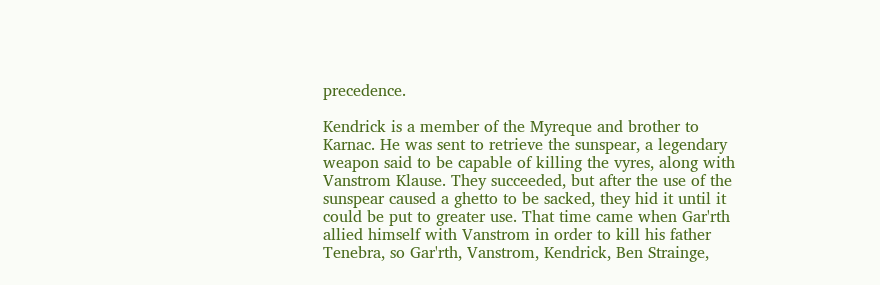precedence.

Kendrick is a member of the Myreque and brother to Karnac. He was sent to retrieve the sunspear, a legendary weapon said to be capable of killing the vyres, along with Vanstrom Klause. They succeeded, but after the use of the sunspear caused a ghetto to be sacked, they hid it until it could be put to greater use. That time came when Gar'rth allied himself with Vanstrom in order to kill his father Tenebra, so Gar'rth, Vanstrom, Kendrick, Ben Strainge,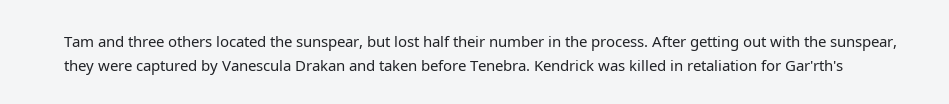Tam and three others located the sunspear, but lost half their number in the process. After getting out with the sunspear, they were captured by Vanescula Drakan and taken before Tenebra. Kendrick was killed in retaliation for Gar'rth's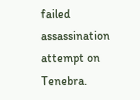failed assassination attempt on Tenebra.